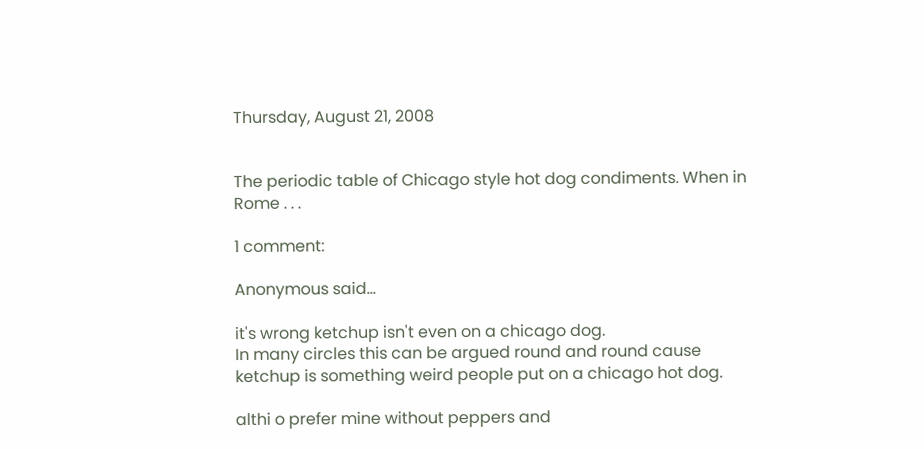Thursday, August 21, 2008


The periodic table of Chicago style hot dog condiments. When in Rome . . .

1 comment:

Anonymous said...

it's wrong ketchup isn't even on a chicago dog.
In many circles this can be argued round and round cause ketchup is something weird people put on a chicago hot dog.

althi o prefer mine without peppers and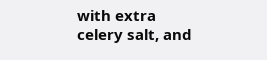with extra celery salt, and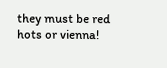they must be red hots or vienna!